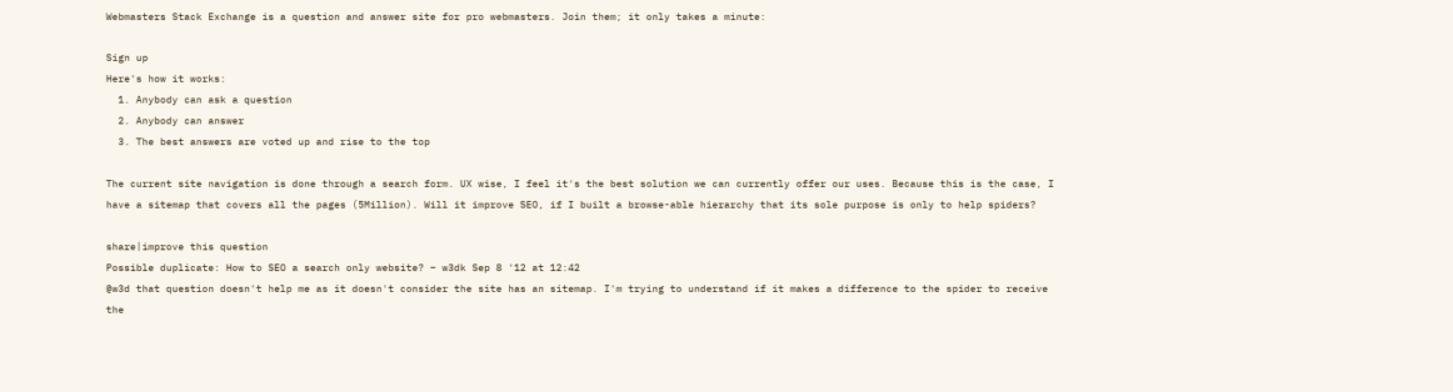Webmasters Stack Exchange is a question and answer site for pro webmasters. Join them; it only takes a minute:

Sign up
Here's how it works:
  1. Anybody can ask a question
  2. Anybody can answer
  3. The best answers are voted up and rise to the top

The current site navigation is done through a search form. UX wise, I feel it's the best solution we can currently offer our uses. Because this is the case, I have a sitemap that covers all the pages (5Million). Will it improve SEO, if I built a browse-able hierarchy that its sole purpose is only to help spiders?

share|improve this question
Possible duplicate: How to SEO a search only website? – w3dk Sep 8 '12 at 12:42
@w3d that question doesn't help me as it doesn't consider the site has an sitemap. I'm trying to understand if it makes a difference to the spider to receive the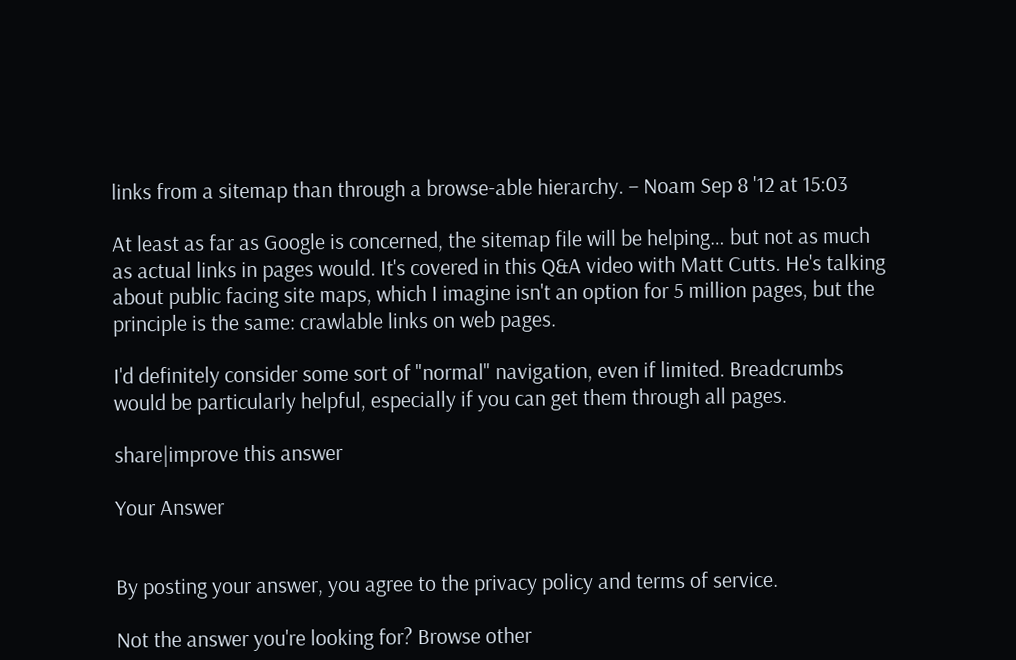links from a sitemap than through a browse-able hierarchy. – Noam Sep 8 '12 at 15:03

At least as far as Google is concerned, the sitemap file will be helping… but not as much as actual links in pages would. It's covered in this Q&A video with Matt Cutts. He's talking about public facing site maps, which I imagine isn't an option for 5 million pages, but the principle is the same: crawlable links on web pages.

I'd definitely consider some sort of "normal" navigation, even if limited. Breadcrumbs would be particularly helpful, especially if you can get them through all pages.

share|improve this answer

Your Answer


By posting your answer, you agree to the privacy policy and terms of service.

Not the answer you're looking for? Browse other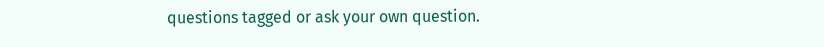questions tagged or ask your own question.